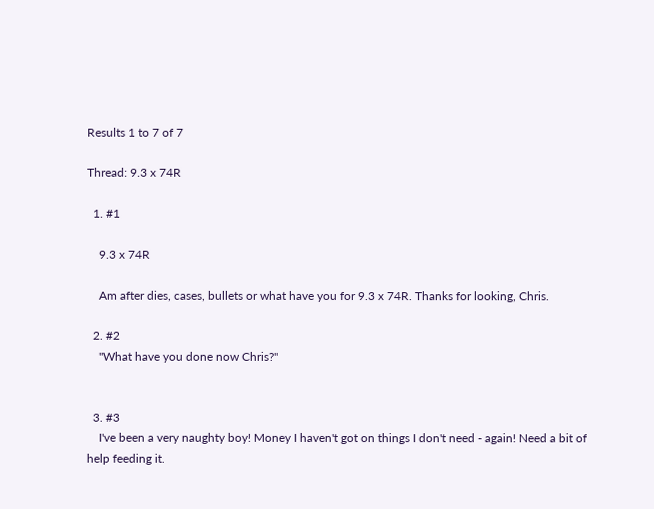Results 1 to 7 of 7

Thread: 9.3 x 74R

  1. #1

    9.3 x 74R

    Am after dies, cases, bullets or what have you for 9.3 x 74R. Thanks for looking, Chris.

  2. #2
    "What have you done now Chris?"


  3. #3
    I've been a very naughty boy! Money I haven't got on things I don't need - again! Need a bit of help feeding it.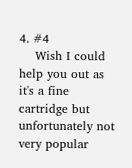4. #4
    Wish I could help you out as it's a fine cartridge but unfortunately not very popular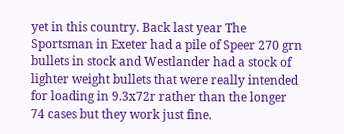yet in this country. Back last year The Sportsman in Exeter had a pile of Speer 270 grn bullets in stock and Westlander had a stock of lighter weight bullets that were really intended for loading in 9.3x72r rather than the longer 74 cases but they work just fine.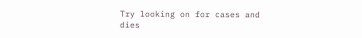Try looking on for cases and dies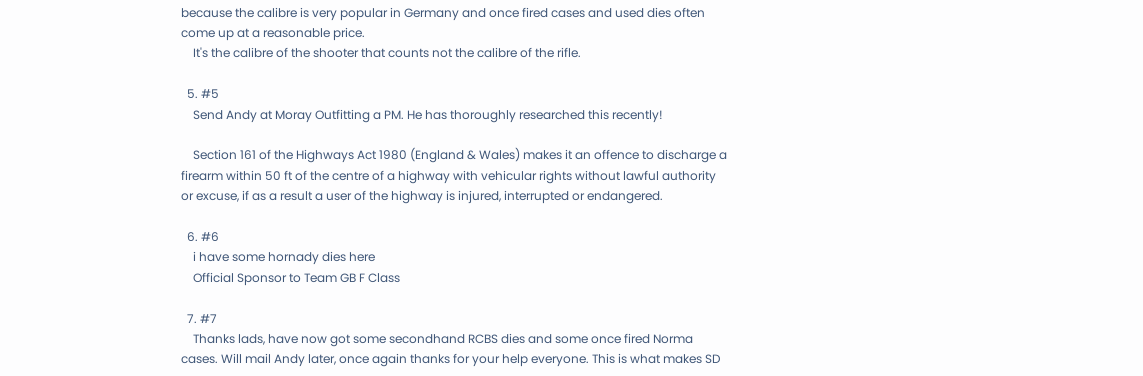because the calibre is very popular in Germany and once fired cases and used dies often come up at a reasonable price.
    It's the calibre of the shooter that counts not the calibre of the rifle.

  5. #5
    Send Andy at Moray Outfitting a PM. He has thoroughly researched this recently!

    Section 161 of the Highways Act 1980 (England & Wales) makes it an offence to discharge a firearm within 50 ft of the centre of a highway with vehicular rights without lawful authority or excuse, if as a result a user of the highway is injured, interrupted or endangered.

  6. #6
    i have some hornady dies here
    Official Sponsor to Team GB F Class

  7. #7
    Thanks lads, have now got some secondhand RCBS dies and some once fired Norma cases. Will mail Andy later, once again thanks for your help everyone. This is what makes SD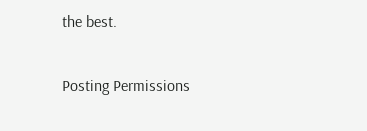the best.

Posting Permissions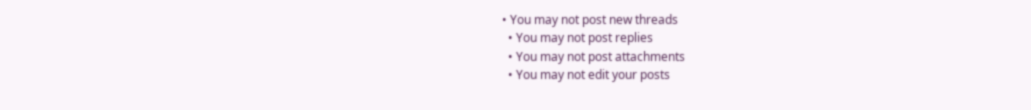• You may not post new threads
  • You may not post replies
  • You may not post attachments
  • You may not edit your posts